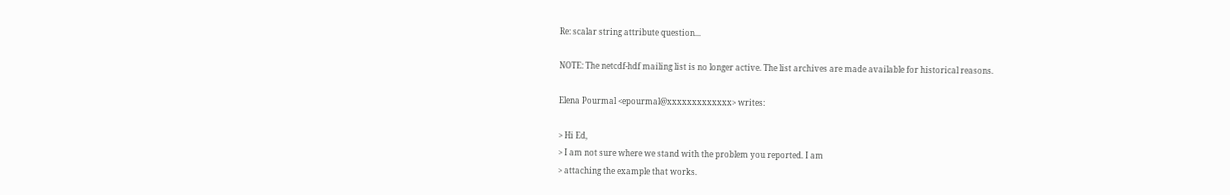Re: scalar string attribute question...

NOTE: The netcdf-hdf mailing list is no longer active. The list archives are made available for historical reasons.

Elena Pourmal <epourmal@xxxxxxxxxxxxx> writes:

> Hi Ed,
> I am not sure where we stand with the problem you reported. I am
> attaching the example that works.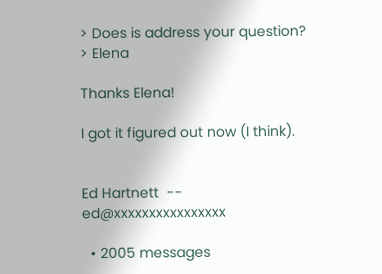> Does is address your question?
> Elena

Thanks Elena!

I got it figured out now (I think).


Ed Hartnett  -- ed@xxxxxxxxxxxxxxxx

  • 2005 messages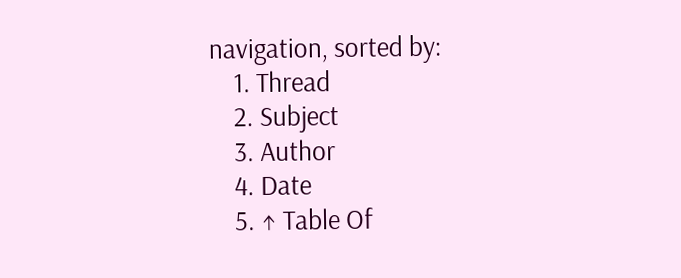navigation, sorted by:
    1. Thread
    2. Subject
    3. Author
    4. Date
    5. ↑ Table Of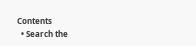Contents
  • Search the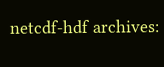netcdf-hdf archives: